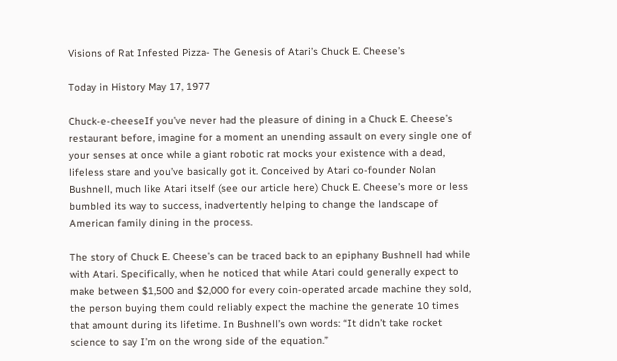Visions of Rat Infested Pizza- The Genesis of Atari’s Chuck E. Cheese’s

Today in History May 17, 1977

Chuck-e-cheeseIf you’ve never had the pleasure of dining in a Chuck E. Cheese’s restaurant before, imagine for a moment an unending assault on every single one of your senses at once while a giant robotic rat mocks your existence with a dead, lifeless stare and you’ve basically got it. Conceived by Atari co-founder Nolan Bushnell, much like Atari itself (see our article here) Chuck E. Cheese’s more or less bumbled its way to success, inadvertently helping to change the landscape of American family dining in the process.

The story of Chuck E. Cheese’s can be traced back to an epiphany Bushnell had while with Atari. Specifically, when he noticed that while Atari could generally expect to make between $1,500 and $2,000 for every coin-operated arcade machine they sold, the person buying them could reliably expect the machine the generate 10 times that amount during its lifetime. In Bushnell’s own words: “It didn’t take rocket science to say I’m on the wrong side of the equation.”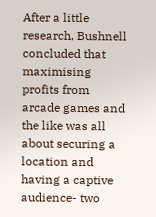After a little research, Bushnell concluded that maximising profits from arcade games and the like was all about securing a location and having a captive audience- two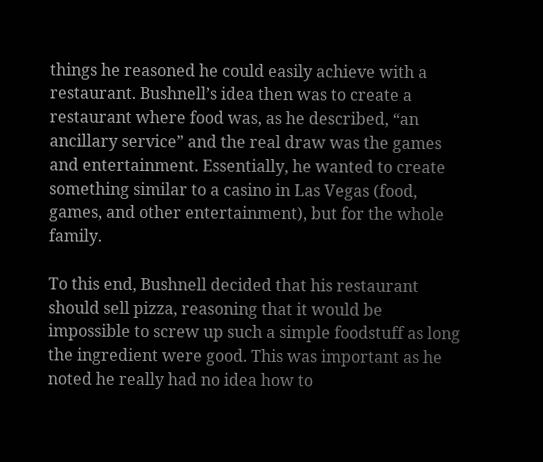things he reasoned he could easily achieve with a restaurant. Bushnell’s idea then was to create a restaurant where food was, as he described, “an ancillary service” and the real draw was the games and entertainment. Essentially, he wanted to create something similar to a casino in Las Vegas (food, games, and other entertainment), but for the whole family.

To this end, Bushnell decided that his restaurant should sell pizza, reasoning that it would be impossible to screw up such a simple foodstuff as long the ingredient were good. This was important as he noted he really had no idea how to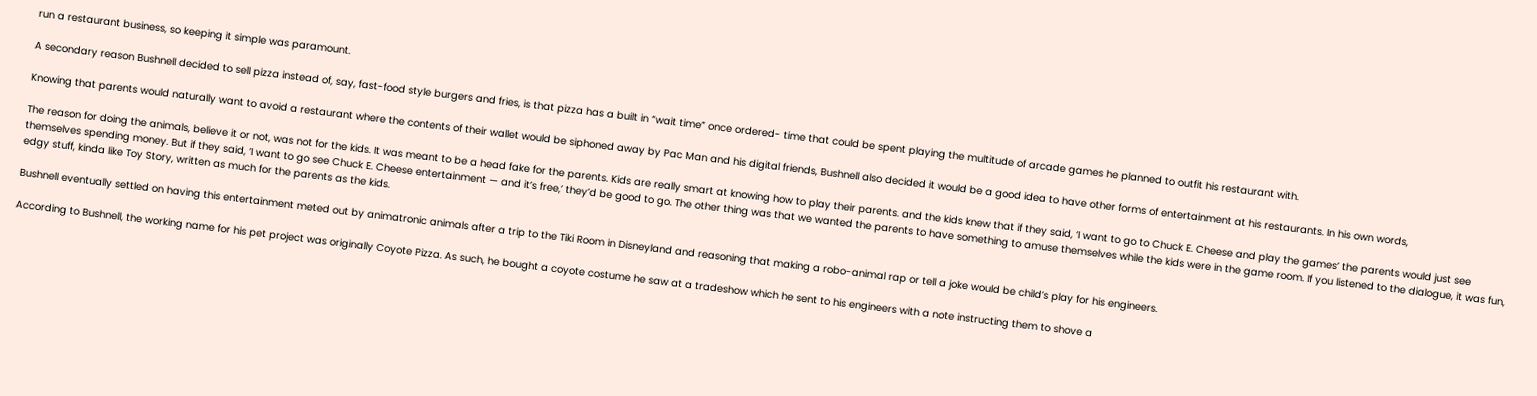run a restaurant business, so keeping it simple was paramount.

A secondary reason Bushnell decided to sell pizza instead of, say, fast-food style burgers and fries, is that pizza has a built in “wait time” once ordered- time that could be spent playing the multitude of arcade games he planned to outfit his restaurant with.

Knowing that parents would naturally want to avoid a restaurant where the contents of their wallet would be siphoned away by Pac Man and his digital friends, Bushnell also decided it would be a good idea to have other forms of entertainment at his restaurants. In his own words,

The reason for doing the animals, believe it or not, was not for the kids. It was meant to be a head fake for the parents. Kids are really smart at knowing how to play their parents. and the kids knew that if they said, ‘I want to go to Chuck E. Cheese and play the games’ the parents would just see themselves spending money. But if they said, ‘I want to go see Chuck E. Cheese entertainment — and it’s free,’ they’d be good to go. The other thing was that we wanted the parents to have something to amuse themselves while the kids were in the game room. If you listened to the dialogue, it was fun, edgy stuff, kinda like Toy Story, written as much for the parents as the kids.

Bushnell eventually settled on having this entertainment meted out by animatronic animals after a trip to the Tiki Room in Disneyland and reasoning that making a robo-animal rap or tell a joke would be child’s play for his engineers.

According to Bushnell, the working name for his pet project was originally Coyote Pizza. As such, he bought a coyote costume he saw at a tradeshow which he sent to his engineers with a note instructing them to shove a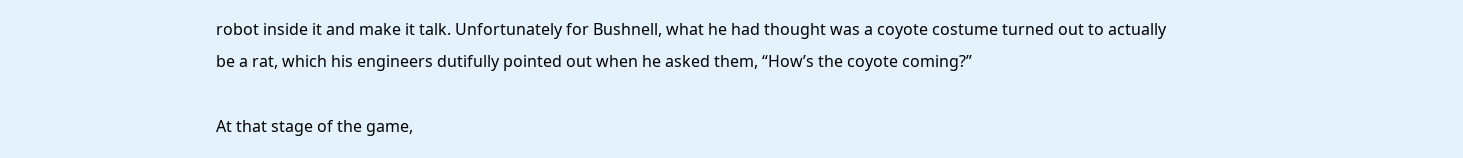robot inside it and make it talk. Unfortunately for Bushnell, what he had thought was a coyote costume turned out to actually be a rat, which his engineers dutifully pointed out when he asked them, “How’s the coyote coming?”

At that stage of the game,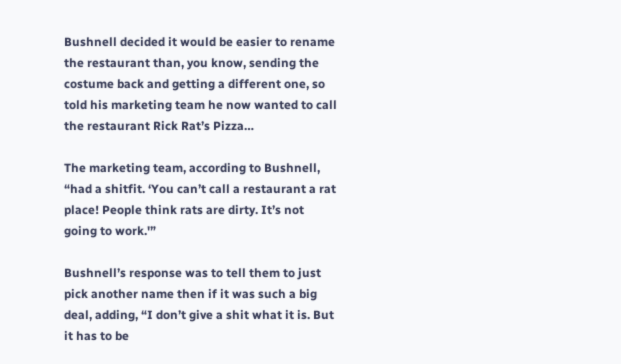Bushnell decided it would be easier to rename the restaurant than, you know, sending the costume back and getting a different one, so told his marketing team he now wanted to call the restaurant Rick Rat’s Pizza…

The marketing team, according to Bushnell, “had a shitfit. ‘You can’t call a restaurant a rat place! People think rats are dirty. It’s not going to work.'”

Bushnell’s response was to tell them to just pick another name then if it was such a big deal, adding, “I don’t give a shit what it is. But it has to be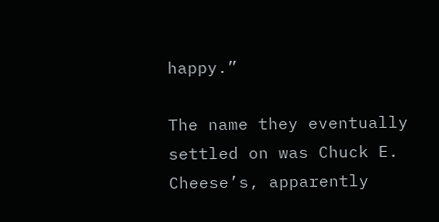happy.”

The name they eventually settled on was Chuck E. Cheese’s, apparently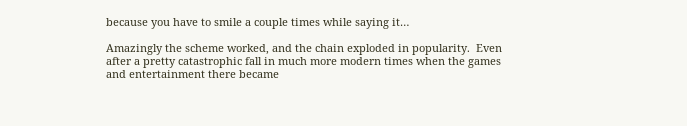because you have to smile a couple times while saying it…

Amazingly the scheme worked, and the chain exploded in popularity.  Even after a pretty catastrophic fall in much more modern times when the games and entertainment there became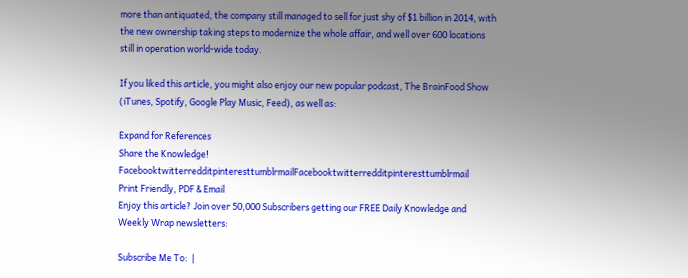more than antiquated, the company still managed to sell for just shy of $1 billion in 2014, with the new ownership taking steps to modernize the whole affair, and well over 600 locations still in operation world-wide today.

If you liked this article, you might also enjoy our new popular podcast, The BrainFood Show (iTunes, Spotify, Google Play Music, Feed), as well as:

Expand for References
Share the Knowledge! FacebooktwitterredditpinteresttumblrmailFacebooktwitterredditpinteresttumblrmail
Print Friendly, PDF & Email
Enjoy this article? Join over 50,000 Subscribers getting our FREE Daily Knowledge and Weekly Wrap newsletters:

Subscribe Me To:  |